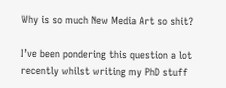Why is so much New Media Art so shit?

I’ve been pondering this question a lot recently whilst writing my PhD stuff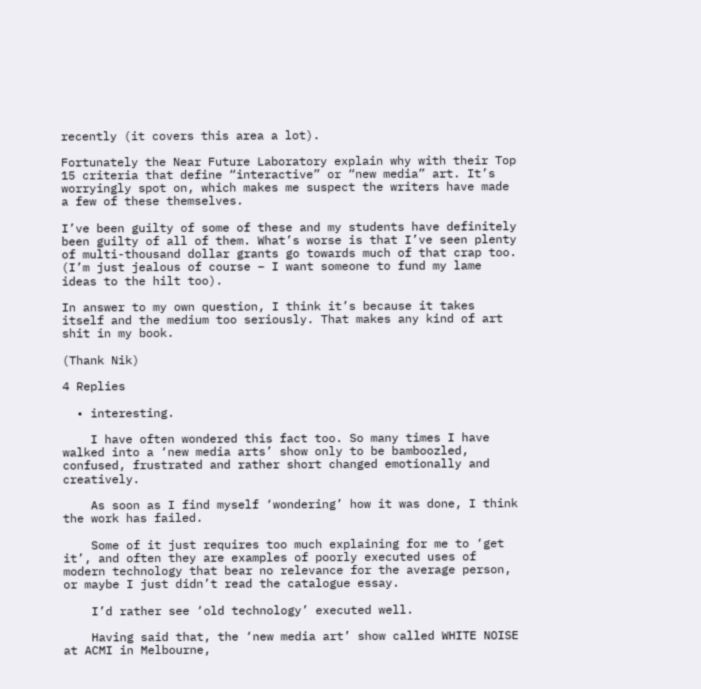recently (it covers this area a lot).

Fortunately the Near Future Laboratory explain why with their Top 15 criteria that define “interactive” or “new media” art. It’s worryingly spot on, which makes me suspect the writers have made a few of these themselves.

I’ve been guilty of some of these and my students have definitely been guilty of all of them. What’s worse is that I’ve seen plenty of multi-thousand dollar grants go towards much of that crap too. (I’m just jealous of course – I want someone to fund my lame ideas to the hilt too).

In answer to my own question, I think it’s because it takes itself and the medium too seriously. That makes any kind of art shit in my book.

(Thank Nik)

4 Replies

  • interesting.

    I have often wondered this fact too. So many times I have walked into a ‘new media arts’ show only to be bamboozled, confused, frustrated and rather short changed emotionally and creatively.

    As soon as I find myself ‘wondering’ how it was done, I think the work has failed.

    Some of it just requires too much explaining for me to ‘get it’, and often they are examples of poorly executed uses of modern technology that bear no relevance for the average person, or maybe I just didn’t read the catalogue essay.

    I’d rather see ‘old technology’ executed well.

    Having said that, the ‘new media art’ show called WHITE NOISE at ACMI in Melbourne,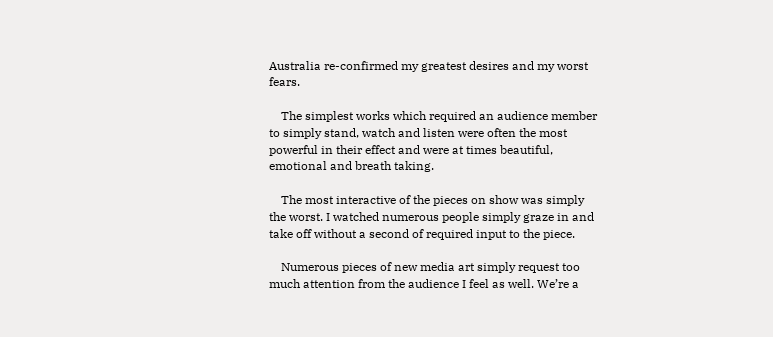Australia re-confirmed my greatest desires and my worst fears.

    The simplest works which required an audience member to simply stand, watch and listen were often the most powerful in their effect and were at times beautiful, emotional and breath taking.

    The most interactive of the pieces on show was simply the worst. I watched numerous people simply graze in and take off without a second of required input to the piece.

    Numerous pieces of new media art simply request too much attention from the audience I feel as well. We’re a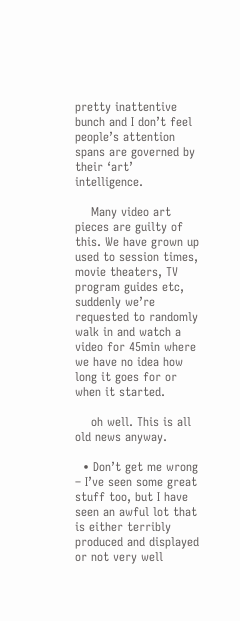pretty inattentive bunch and I don’t feel people’s attention spans are governed by their ‘art’ intelligence.

    Many video art pieces are guilty of this. We have grown up used to session times, movie theaters, TV program guides etc, suddenly we’re requested to randomly walk in and watch a video for 45min where we have no idea how long it goes for or when it started.

    oh well. This is all old news anyway.

  • Don’t get me wrong – I’ve seen some great stuff too, but I have seen an awful lot that is either terribly produced and displayed or not very well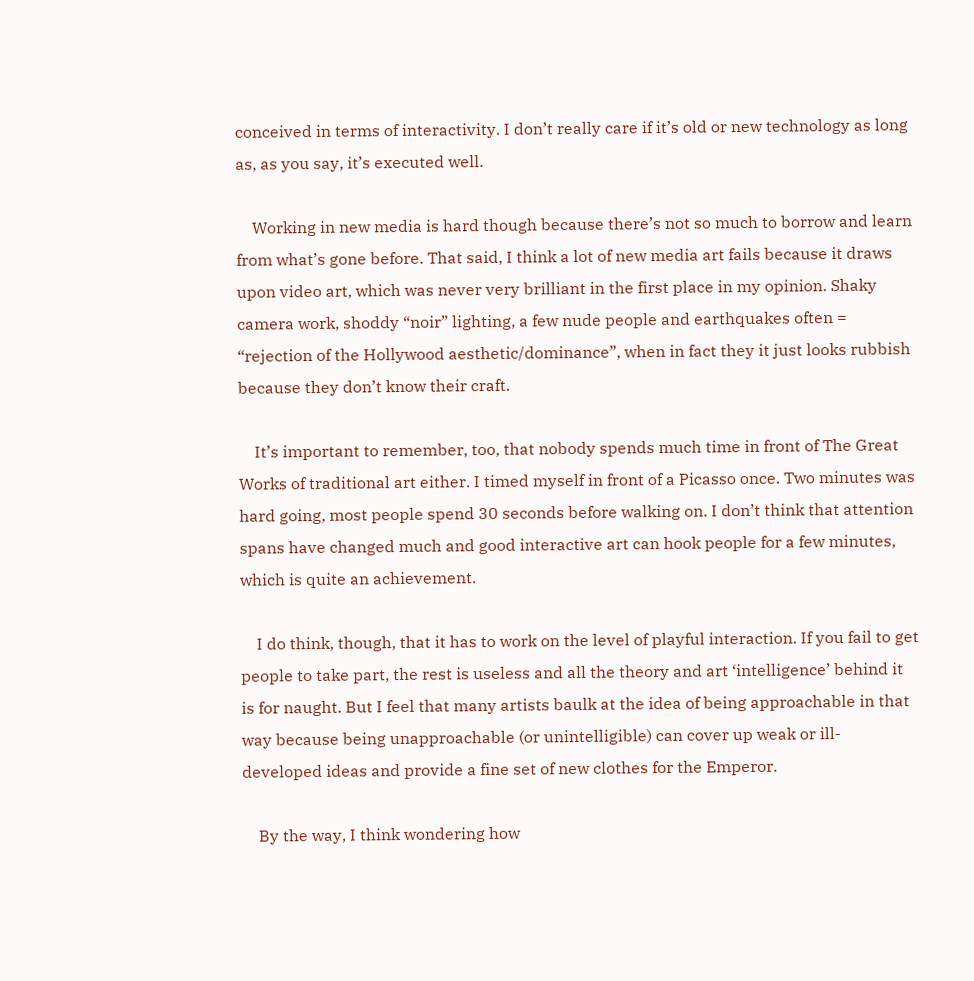conceived in terms of interactivity. I don’t really care if it’s old or new technology as long as, as you say, it’s executed well.

    Working in new media is hard though because there’s not so much to borrow and learn from what’s gone before. That said, I think a lot of new media art fails because it draws upon video art, which was never very brilliant in the first place in my opinion. Shaky camera work, shoddy “noir” lighting, a few nude people and earthquakes often = “rejection of the Hollywood aesthetic/dominance”, when in fact they it just looks rubbish because they don’t know their craft.

    It’s important to remember, too, that nobody spends much time in front of The Great Works of traditional art either. I timed myself in front of a Picasso once. Two minutes was hard going, most people spend 30 seconds before walking on. I don’t think that attention spans have changed much and good interactive art can hook people for a few minutes, which is quite an achievement.

    I do think, though, that it has to work on the level of playful interaction. If you fail to get people to take part, the rest is useless and all the theory and art ‘intelligence’ behind it is for naught. But I feel that many artists baulk at the idea of being approachable in that way because being unapproachable (or unintelligible) can cover up weak or ill-developed ideas and provide a fine set of new clothes for the Emperor.

    By the way, I think wondering how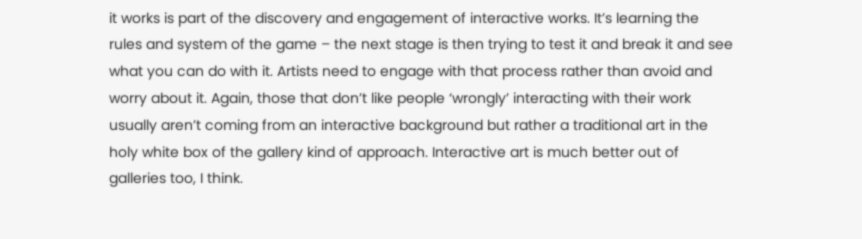it works is part of the discovery and engagement of interactive works. It’s learning the rules and system of the game – the next stage is then trying to test it and break it and see what you can do with it. Artists need to engage with that process rather than avoid and worry about it. Again, those that don’t like people ‘wrongly’ interacting with their work usually aren’t coming from an interactive background but rather a traditional art in the holy white box of the gallery kind of approach. Interactive art is much better out of galleries too, I think.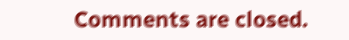Comments are closed.